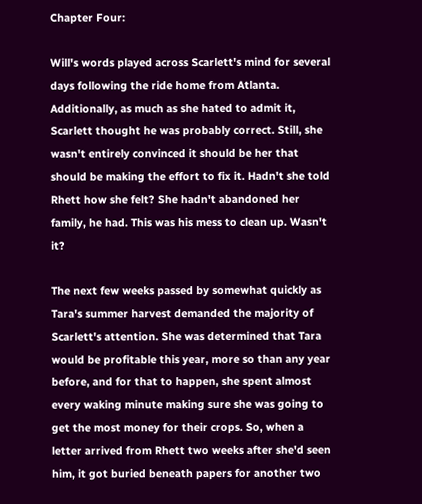Chapter Four:

Will's words played across Scarlett's mind for several days following the ride home from Atlanta. Additionally, as much as she hated to admit it, Scarlett thought he was probably correct. Still, she wasn't entirely convinced it should be her that should be making the effort to fix it. Hadn't she told Rhett how she felt? She hadn't abandoned her family, he had. This was his mess to clean up. Wasn't it?

The next few weeks passed by somewhat quickly as Tara's summer harvest demanded the majority of Scarlett's attention. She was determined that Tara would be profitable this year, more so than any year before, and for that to happen, she spent almost every waking minute making sure she was going to get the most money for their crops. So, when a letter arrived from Rhett two weeks after she'd seen him, it got buried beneath papers for another two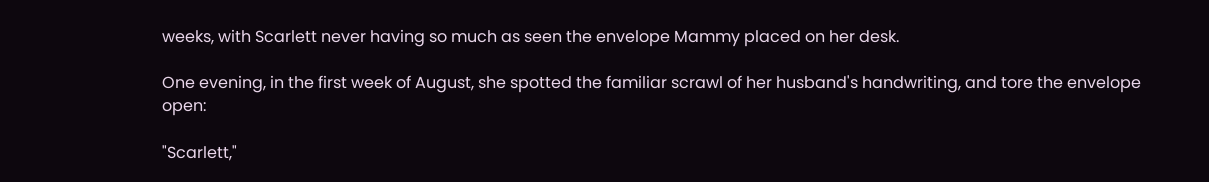weeks, with Scarlett never having so much as seen the envelope Mammy placed on her desk.

One evening, in the first week of August, she spotted the familiar scrawl of her husband's handwriting, and tore the envelope open:

"Scarlett,"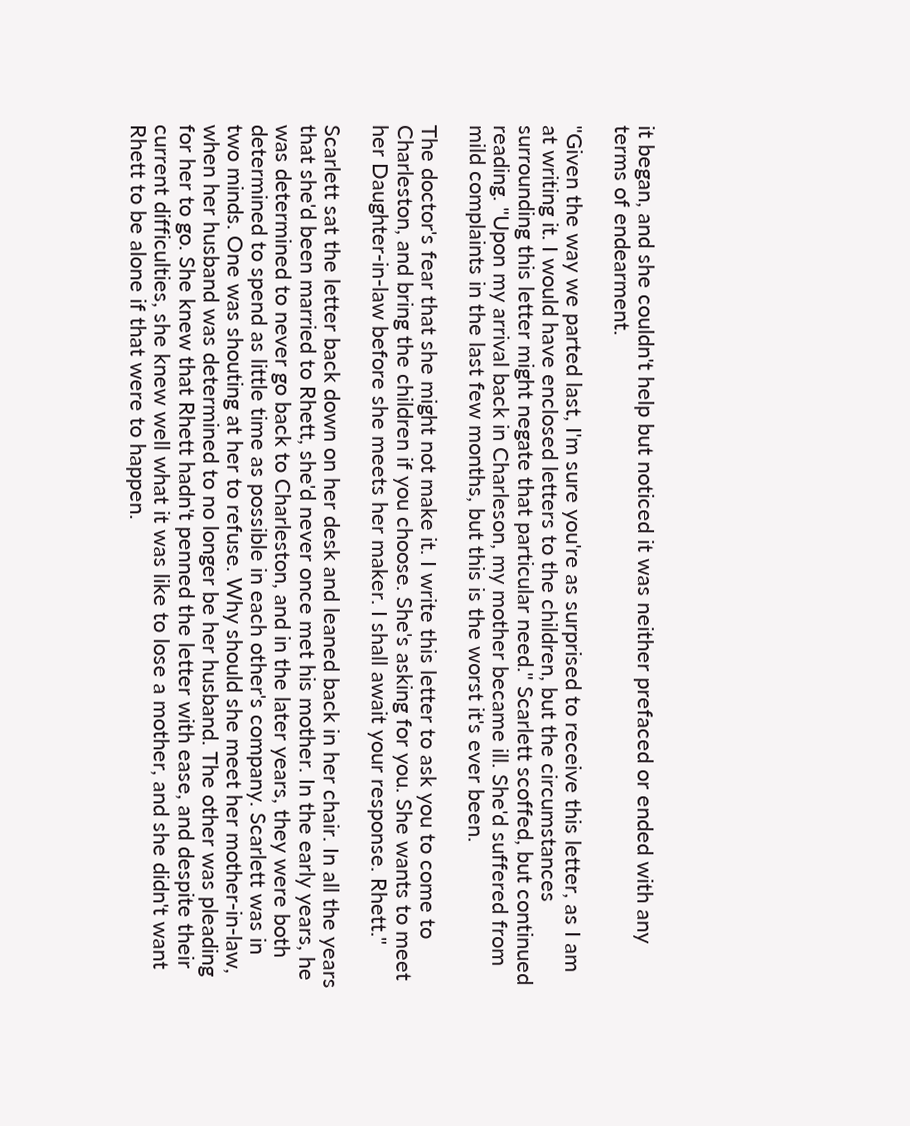it began, and she couldn't help but noticed it was neither prefaced or ended with any terms of endearment.

"Given the way we parted last, I'm sure you're as surprised to receive this letter, as I am at writing it. I would have enclosed letters to the children, but the circumstances surrounding this letter might negate that particular need." Scarlett scoffed, but continued reading. "Upon my arrival back in Charleson, my mother became ill. She'd suffered from mild complaints in the last few months, but this is the worst it's ever been.

The doctor's fear that she might not make it. I write this letter to ask you to come to Charleston, and bring the children if you choose. She's asking for you. She wants to meet her Daughter-in-law before she meets her maker. I shall await your response. Rhett."

Scarlett sat the letter back down on her desk and leaned back in her chair. In all the years that she'd been married to Rhett, she'd never once met his mother. In the early years, he was determined to never go back to Charleston, and in the later years, they were both determined to spend as little time as possible in each other's company. Scarlett was in two minds. One was shouting at her to refuse. Why should she meet her mother-in-law, when her husband was determined to no longer be her husband. The other was pleading for her to go. She knew that Rhett hadn't penned the letter with ease, and despite their current difficulties, she knew well what it was like to lose a mother, and she didn't want Rhett to be alone if that were to happen.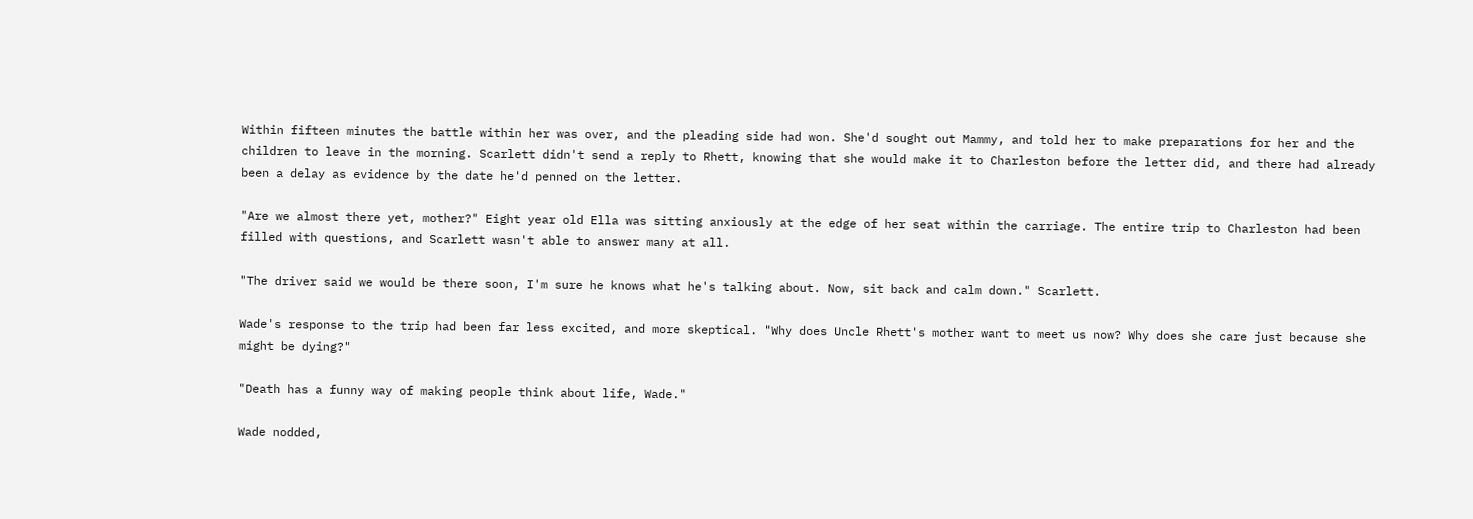Within fifteen minutes the battle within her was over, and the pleading side had won. She'd sought out Mammy, and told her to make preparations for her and the children to leave in the morning. Scarlett didn't send a reply to Rhett, knowing that she would make it to Charleston before the letter did, and there had already been a delay as evidence by the date he'd penned on the letter.

"Are we almost there yet, mother?" Eight year old Ella was sitting anxiously at the edge of her seat within the carriage. The entire trip to Charleston had been filled with questions, and Scarlett wasn't able to answer many at all.

"The driver said we would be there soon, I'm sure he knows what he's talking about. Now, sit back and calm down." Scarlett.

Wade's response to the trip had been far less excited, and more skeptical. "Why does Uncle Rhett's mother want to meet us now? Why does she care just because she might be dying?"

"Death has a funny way of making people think about life, Wade."

Wade nodded,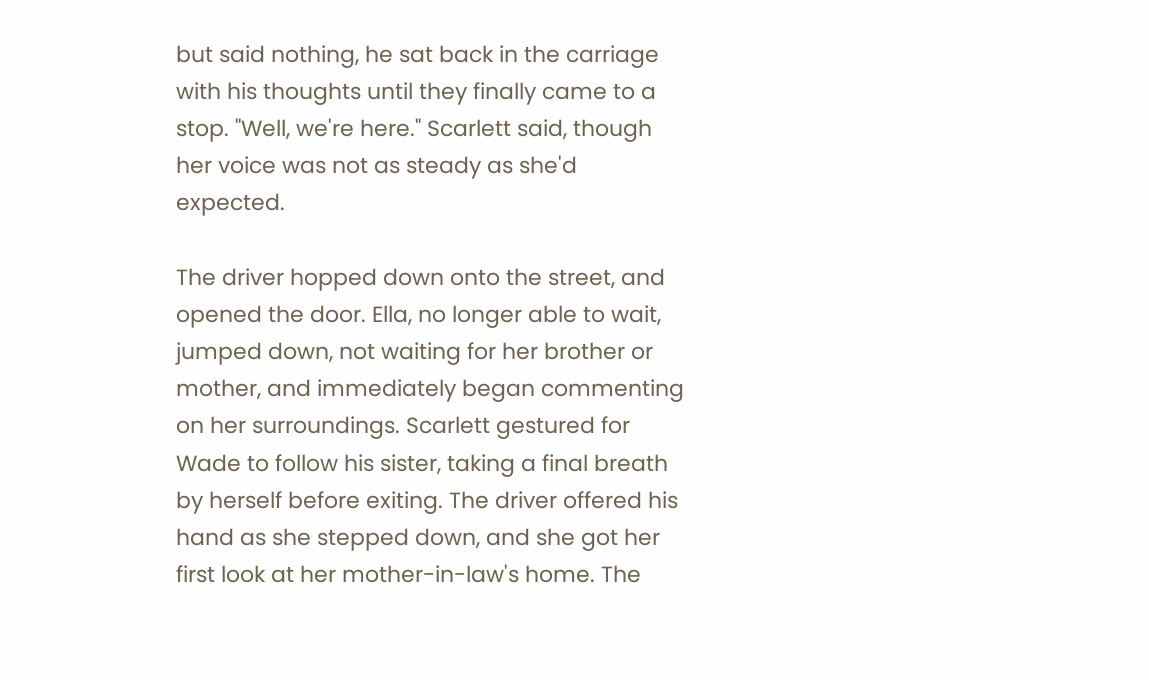but said nothing, he sat back in the carriage with his thoughts until they finally came to a stop. "Well, we're here." Scarlett said, though her voice was not as steady as she'd expected.

The driver hopped down onto the street, and opened the door. Ella, no longer able to wait, jumped down, not waiting for her brother or mother, and immediately began commenting on her surroundings. Scarlett gestured for Wade to follow his sister, taking a final breath by herself before exiting. The driver offered his hand as she stepped down, and she got her first look at her mother-in-law's home. The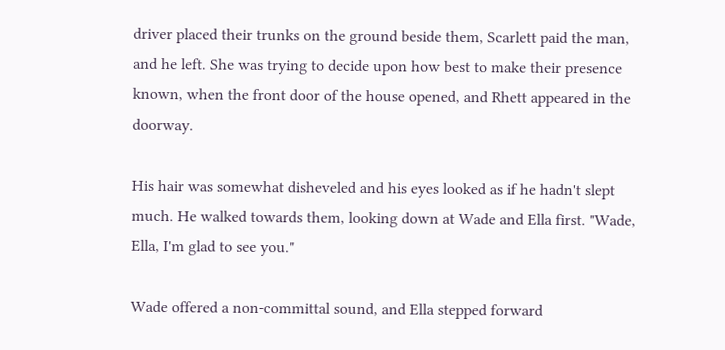driver placed their trunks on the ground beside them, Scarlett paid the man, and he left. She was trying to decide upon how best to make their presence known, when the front door of the house opened, and Rhett appeared in the doorway.

His hair was somewhat disheveled and his eyes looked as if he hadn't slept much. He walked towards them, looking down at Wade and Ella first. "Wade, Ella, I'm glad to see you."

Wade offered a non-committal sound, and Ella stepped forward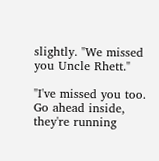slightly. "We missed you Uncle Rhett."

"I've missed you too. Go ahead inside, they're running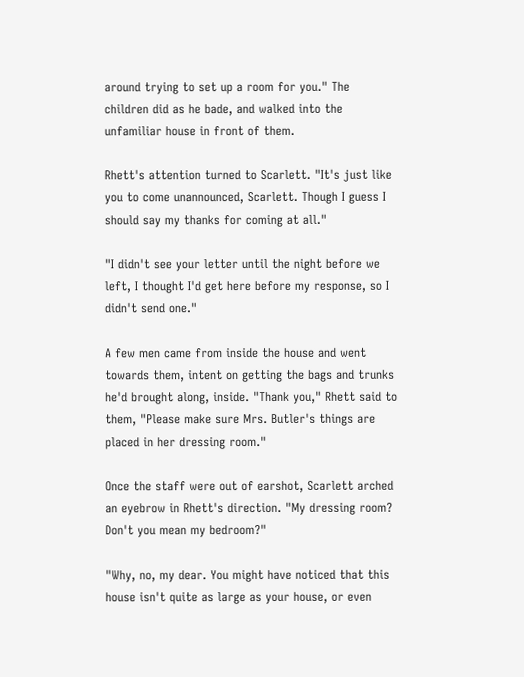around trying to set up a room for you." The children did as he bade, and walked into the unfamiliar house in front of them.

Rhett's attention turned to Scarlett. "It's just like you to come unannounced, Scarlett. Though I guess I should say my thanks for coming at all."

"I didn't see your letter until the night before we left, I thought I'd get here before my response, so I didn't send one."

A few men came from inside the house and went towards them, intent on getting the bags and trunks he'd brought along, inside. "Thank you," Rhett said to them, "Please make sure Mrs. Butler's things are placed in her dressing room."

Once the staff were out of earshot, Scarlett arched an eyebrow in Rhett's direction. "My dressing room? Don't you mean my bedroom?"

"Why, no, my dear. You might have noticed that this house isn't quite as large as your house, or even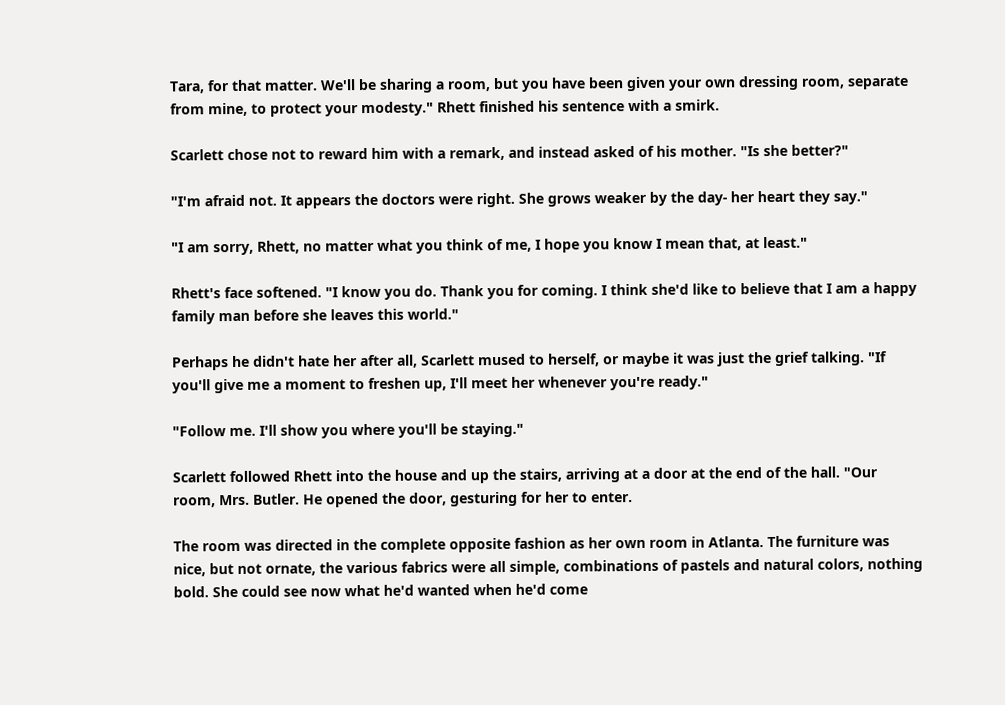Tara, for that matter. We'll be sharing a room, but you have been given your own dressing room, separate from mine, to protect your modesty." Rhett finished his sentence with a smirk.

Scarlett chose not to reward him with a remark, and instead asked of his mother. "Is she better?"

"I'm afraid not. It appears the doctors were right. She grows weaker by the day- her heart they say."

"I am sorry, Rhett, no matter what you think of me, I hope you know I mean that, at least."

Rhett's face softened. "I know you do. Thank you for coming. I think she'd like to believe that I am a happy family man before she leaves this world."

Perhaps he didn't hate her after all, Scarlett mused to herself, or maybe it was just the grief talking. "If you'll give me a moment to freshen up, I'll meet her whenever you're ready."

"Follow me. I'll show you where you'll be staying."

Scarlett followed Rhett into the house and up the stairs, arriving at a door at the end of the hall. "Our room, Mrs. Butler. He opened the door, gesturing for her to enter.

The room was directed in the complete opposite fashion as her own room in Atlanta. The furniture was nice, but not ornate, the various fabrics were all simple, combinations of pastels and natural colors, nothing bold. She could see now what he'd wanted when he'd come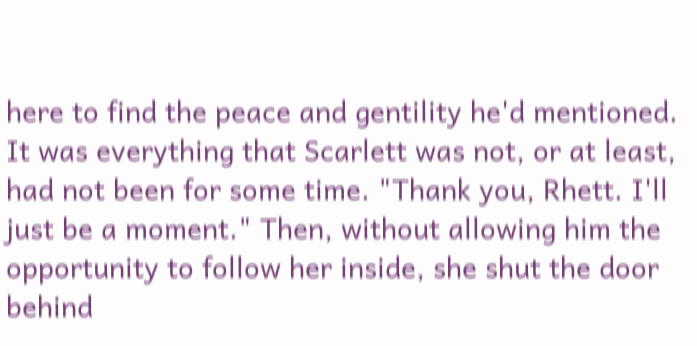here to find the peace and gentility he'd mentioned. It was everything that Scarlett was not, or at least, had not been for some time. "Thank you, Rhett. I'll just be a moment." Then, without allowing him the opportunity to follow her inside, she shut the door behind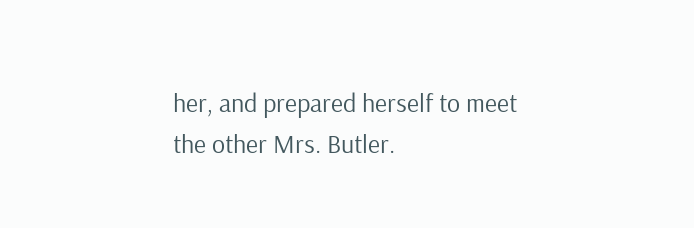her, and prepared herself to meet the other Mrs. Butler.